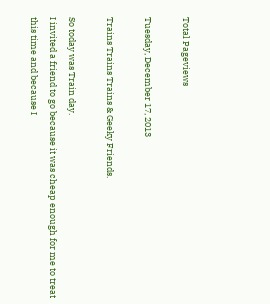Total Pageviews

Tuesday, December 17, 2013

Trains Trains Trains & Geeky Friends.

So today was Train day.
I invited a friend to go because it was cheap enough for me to treat this time and because I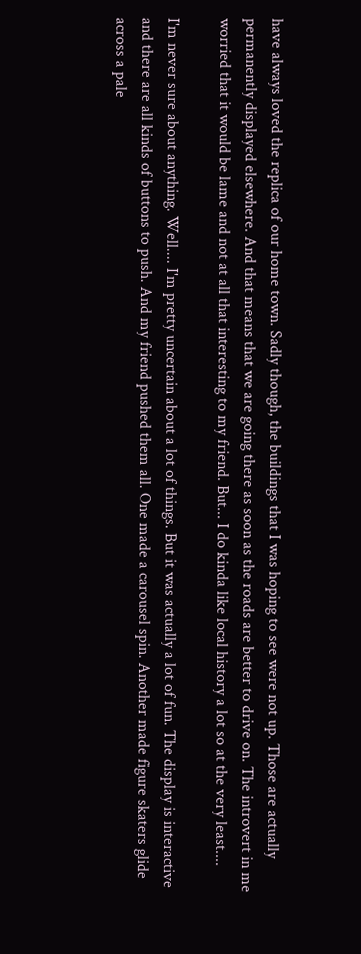have always loved the replica of our home town. Sadly though, the buildings that I was hoping to see were not up. Those are actually permanently displayed elsewhere. And that means that we are going there as soon as the roads are better to drive on. The introvert in me worried that it would be lame and not at all that interesting to my friend. But... I do kinda like local history a lot so at the very least....

I'm never sure about anything. Well.... I'm pretty uncertain about a lot of things. But it was actually a lot of fun. The display is interactive and there are all kinds of buttons to push. And my friend pushed them all. One made a carousel spin. Another made figure skaters glide across a pale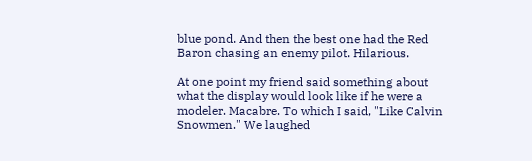blue pond. And then the best one had the Red Baron chasing an enemy pilot. Hilarious.

At one point my friend said something about what the display would look like if he were a modeler. Macabre. To which I said, "Like Calvin Snowmen." We laughed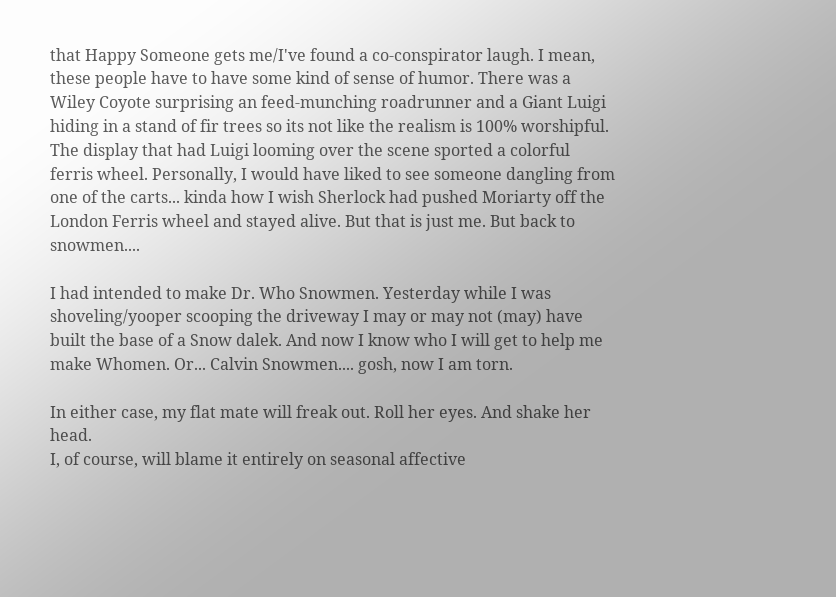that Happy Someone gets me/I've found a co-conspirator laugh. I mean, these people have to have some kind of sense of humor. There was a Wiley Coyote surprising an feed-munching roadrunner and a Giant Luigi hiding in a stand of fir trees so its not like the realism is 100% worshipful. The display that had Luigi looming over the scene sported a colorful ferris wheel. Personally, I would have liked to see someone dangling from one of the carts... kinda how I wish Sherlock had pushed Moriarty off the London Ferris wheel and stayed alive. But that is just me. But back to snowmen....

I had intended to make Dr. Who Snowmen. Yesterday while I was shoveling/yooper scooping the driveway I may or may not (may) have built the base of a Snow dalek. And now I know who I will get to help me make Whomen. Or... Calvin Snowmen.... gosh, now I am torn.

In either case, my flat mate will freak out. Roll her eyes. And shake her head.
I, of course, will blame it entirely on seasonal affective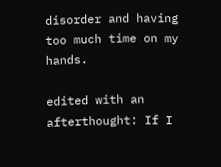disorder and having too much time on my hands.

edited with an afterthought: If I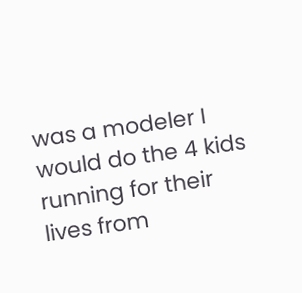was a modeler I would do the 4 kids running for their lives from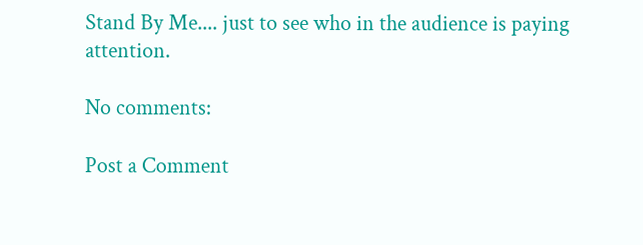Stand By Me.... just to see who in the audience is paying attention.

No comments:

Post a Comment